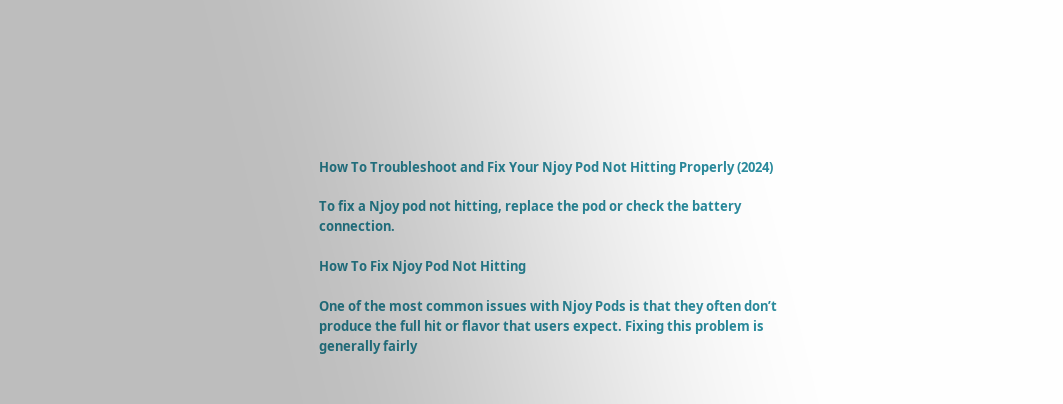How To Troubleshoot and Fix Your Njoy Pod Not Hitting Properly (2024)

To fix a Njoy pod not hitting, replace the pod or check the battery connection.

How To Fix Njoy Pod Not Hitting

One of the most common issues with Njoy Pods is that they often don’t produce the full hit or flavor that users expect. Fixing this problem is generally fairly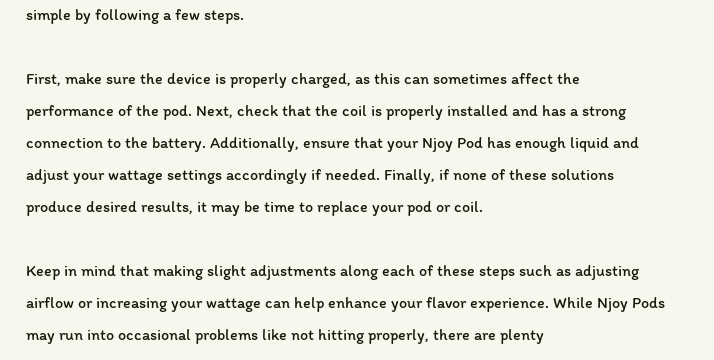simple by following a few steps.

First, make sure the device is properly charged, as this can sometimes affect the performance of the pod. Next, check that the coil is properly installed and has a strong connection to the battery. Additionally, ensure that your Njoy Pod has enough liquid and adjust your wattage settings accordingly if needed. Finally, if none of these solutions produce desired results, it may be time to replace your pod or coil.

Keep in mind that making slight adjustments along each of these steps such as adjusting airflow or increasing your wattage can help enhance your flavor experience. While Njoy Pods may run into occasional problems like not hitting properly, there are plenty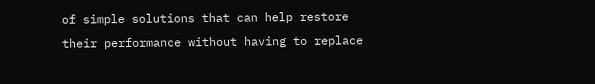of simple solutions that can help restore their performance without having to replace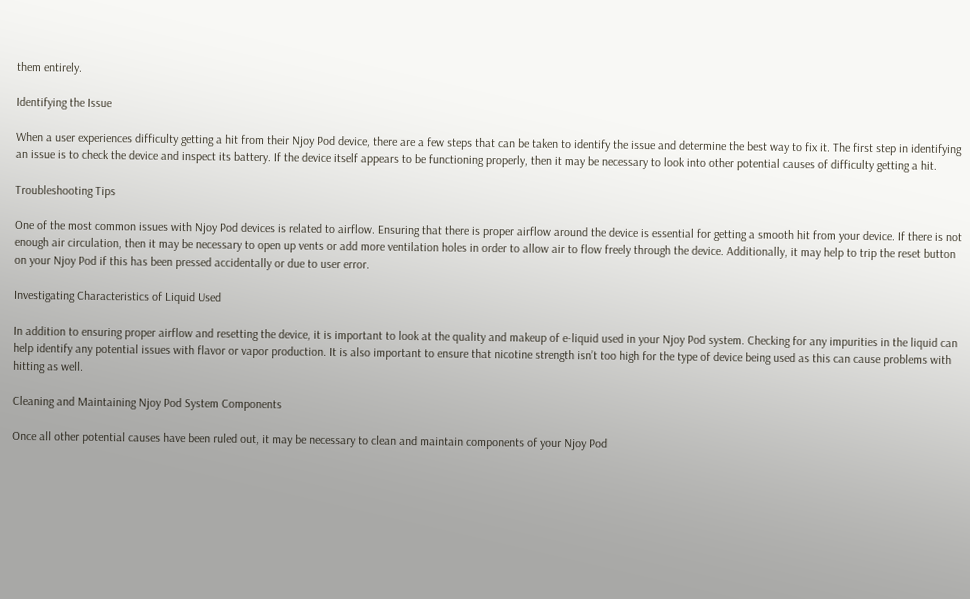them entirely.

Identifying the Issue

When a user experiences difficulty getting a hit from their Njoy Pod device, there are a few steps that can be taken to identify the issue and determine the best way to fix it. The first step in identifying an issue is to check the device and inspect its battery. If the device itself appears to be functioning properly, then it may be necessary to look into other potential causes of difficulty getting a hit.

Troubleshooting Tips

One of the most common issues with Njoy Pod devices is related to airflow. Ensuring that there is proper airflow around the device is essential for getting a smooth hit from your device. If there is not enough air circulation, then it may be necessary to open up vents or add more ventilation holes in order to allow air to flow freely through the device. Additionally, it may help to trip the reset button on your Njoy Pod if this has been pressed accidentally or due to user error.

Investigating Characteristics of Liquid Used

In addition to ensuring proper airflow and resetting the device, it is important to look at the quality and makeup of e-liquid used in your Njoy Pod system. Checking for any impurities in the liquid can help identify any potential issues with flavor or vapor production. It is also important to ensure that nicotine strength isn’t too high for the type of device being used as this can cause problems with hitting as well.

Cleaning and Maintaining Njoy Pod System Components

Once all other potential causes have been ruled out, it may be necessary to clean and maintain components of your Njoy Pod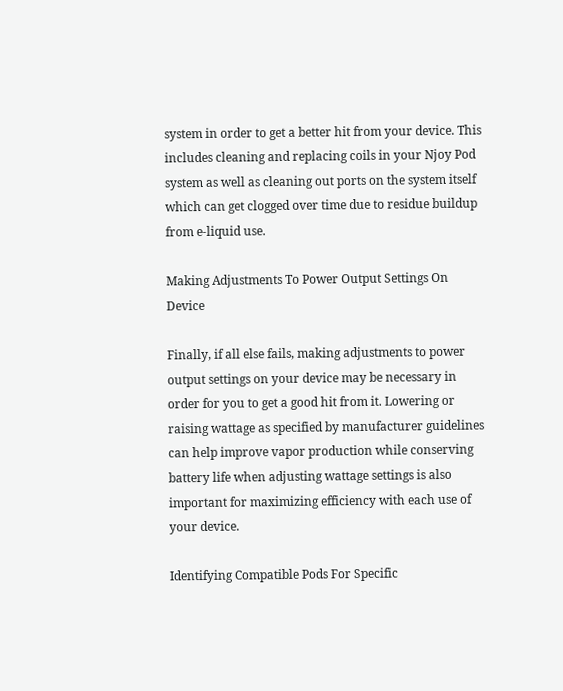system in order to get a better hit from your device. This includes cleaning and replacing coils in your Njoy Pod system as well as cleaning out ports on the system itself which can get clogged over time due to residue buildup from e-liquid use.

Making Adjustments To Power Output Settings On Device

Finally, if all else fails, making adjustments to power output settings on your device may be necessary in order for you to get a good hit from it. Lowering or raising wattage as specified by manufacturer guidelines can help improve vapor production while conserving battery life when adjusting wattage settings is also important for maximizing efficiency with each use of your device.

Identifying Compatible Pods For Specific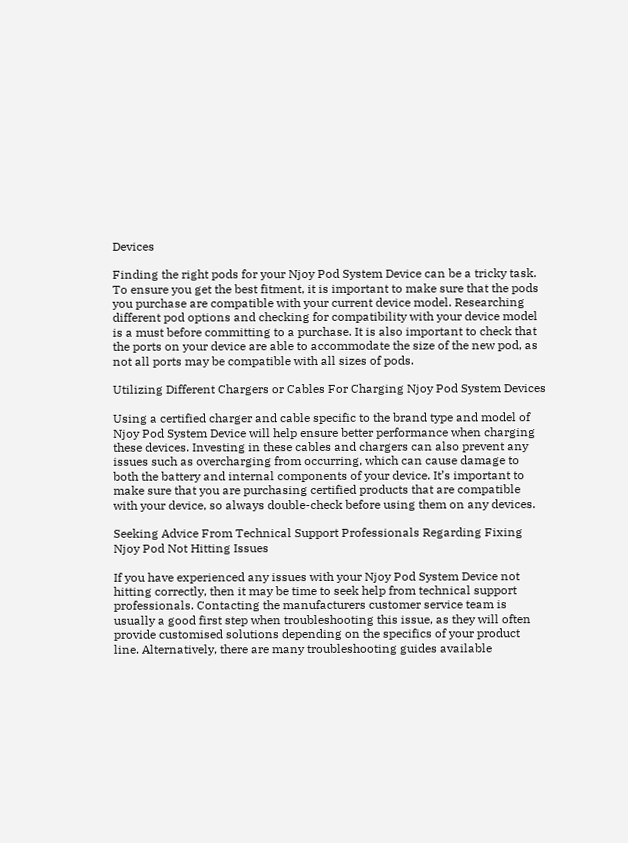Devices

Finding the right pods for your Njoy Pod System Device can be a tricky task. To ensure you get the best fitment, it is important to make sure that the pods you purchase are compatible with your current device model. Researching different pod options and checking for compatibility with your device model is a must before committing to a purchase. It is also important to check that the ports on your device are able to accommodate the size of the new pod, as not all ports may be compatible with all sizes of pods.

Utilizing Different Chargers or Cables For Charging Njoy Pod System Devices

Using a certified charger and cable specific to the brand type and model of Njoy Pod System Device will help ensure better performance when charging these devices. Investing in these cables and chargers can also prevent any issues such as overcharging from occurring, which can cause damage to both the battery and internal components of your device. It’s important to make sure that you are purchasing certified products that are compatible with your device, so always double-check before using them on any devices.

Seeking Advice From Technical Support Professionals Regarding Fixing Njoy Pod Not Hitting Issues

If you have experienced any issues with your Njoy Pod System Device not hitting correctly, then it may be time to seek help from technical support professionals. Contacting the manufacturers customer service team is usually a good first step when troubleshooting this issue, as they will often provide customised solutions depending on the specifics of your product line. Alternatively, there are many troubleshooting guides available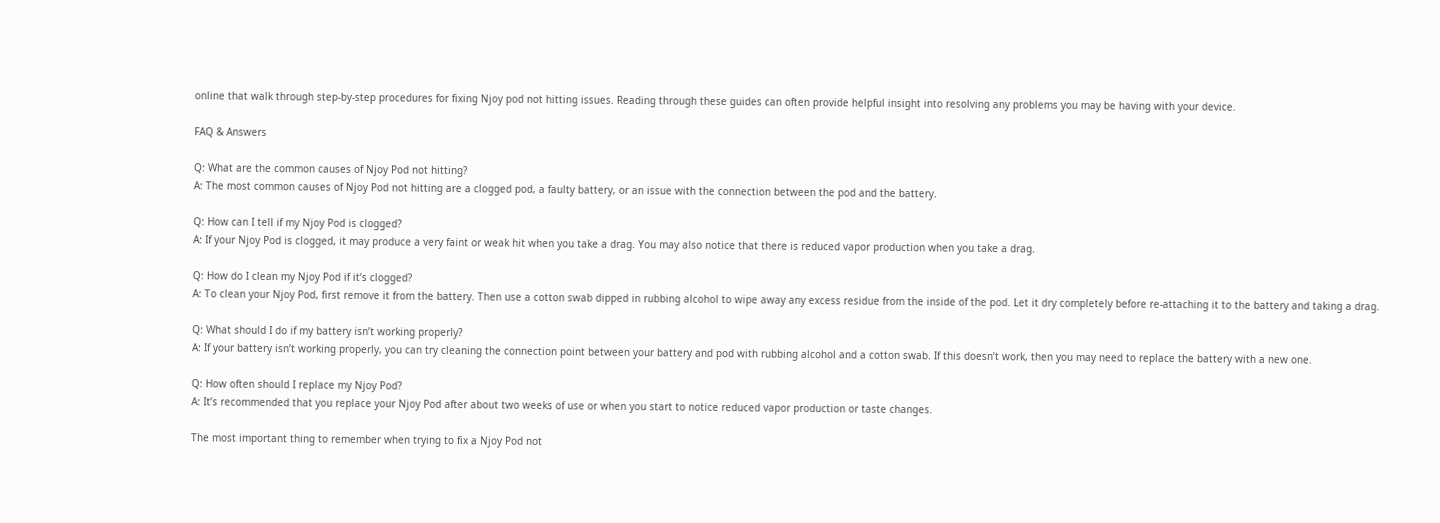online that walk through step-by-step procedures for fixing Njoy pod not hitting issues. Reading through these guides can often provide helpful insight into resolving any problems you may be having with your device.

FAQ & Answers

Q: What are the common causes of Njoy Pod not hitting?
A: The most common causes of Njoy Pod not hitting are a clogged pod, a faulty battery, or an issue with the connection between the pod and the battery.

Q: How can I tell if my Njoy Pod is clogged?
A: If your Njoy Pod is clogged, it may produce a very faint or weak hit when you take a drag. You may also notice that there is reduced vapor production when you take a drag.

Q: How do I clean my Njoy Pod if it’s clogged?
A: To clean your Njoy Pod, first remove it from the battery. Then use a cotton swab dipped in rubbing alcohol to wipe away any excess residue from the inside of the pod. Let it dry completely before re-attaching it to the battery and taking a drag.

Q: What should I do if my battery isn’t working properly?
A: If your battery isn’t working properly, you can try cleaning the connection point between your battery and pod with rubbing alcohol and a cotton swab. If this doesn’t work, then you may need to replace the battery with a new one.

Q: How often should I replace my Njoy Pod?
A: It’s recommended that you replace your Njoy Pod after about two weeks of use or when you start to notice reduced vapor production or taste changes.

The most important thing to remember when trying to fix a Njoy Pod not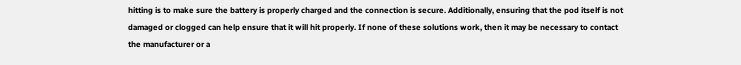hitting is to make sure the battery is properly charged and the connection is secure. Additionally, ensuring that the pod itself is not damaged or clogged can help ensure that it will hit properly. If none of these solutions work, then it may be necessary to contact the manufacturer or a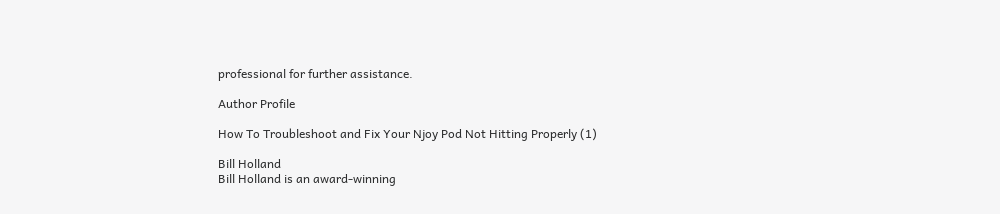professional for further assistance.

Author Profile

How To Troubleshoot and Fix Your Njoy Pod Not Hitting Properly (1)

Bill Holland
Bill Holland is an award-winning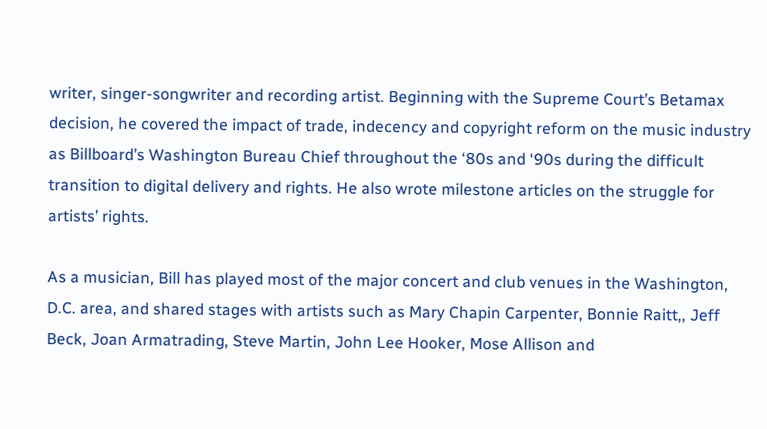writer, singer-songwriter and recording artist. Beginning with the Supreme Court’s Betamax decision, he covered the impact of trade, indecency and copyright reform on the music industry as Billboard’s Washington Bureau Chief throughout the ‘80s and ‘90s during the difficult transition to digital delivery and rights. He also wrote milestone articles on the struggle for artists’ rights.

As a musician, Bill has played most of the major concert and club venues in the Washington, D.C. area, and shared stages with artists such as Mary Chapin Carpenter, Bonnie Raitt,, Jeff Beck, Joan Armatrading, Steve Martin, John Lee Hooker, Mose Allison and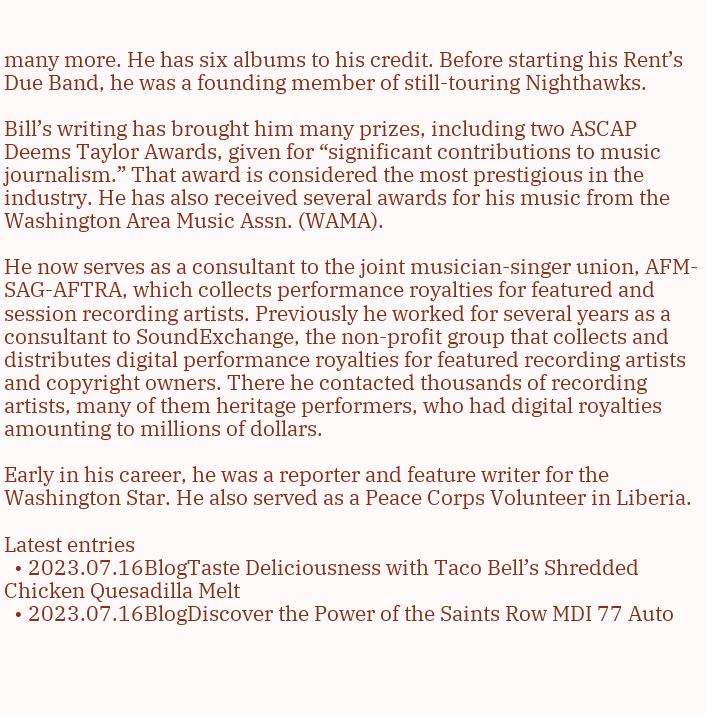many more. He has six albums to his credit. Before starting his Rent’s Due Band, he was a founding member of still-touring Nighthawks.

Bill’s writing has brought him many prizes, including two ASCAP Deems Taylor Awards, given for “significant contributions to music journalism.” That award is considered the most prestigious in the industry. He has also received several awards for his music from the Washington Area Music Assn. (WAMA).

He now serves as a consultant to the joint musician-singer union, AFM-SAG-AFTRA, which collects performance royalties for featured and session recording artists. Previously he worked for several years as a consultant to SoundExchange, the non-profit group that collects and distributes digital performance royalties for featured recording artists and copyright owners. There he contacted thousands of recording artists, many of them heritage performers, who had digital royalties amounting to millions of dollars.

Early in his career, he was a reporter and feature writer for the Washington Star. He also served as a Peace Corps Volunteer in Liberia.

Latest entries
  • 2023.07.16BlogTaste Deliciousness with Taco Bell’s Shredded Chicken Quesadilla Melt
  • 2023.07.16BlogDiscover the Power of the Saints Row MDI 77 Auto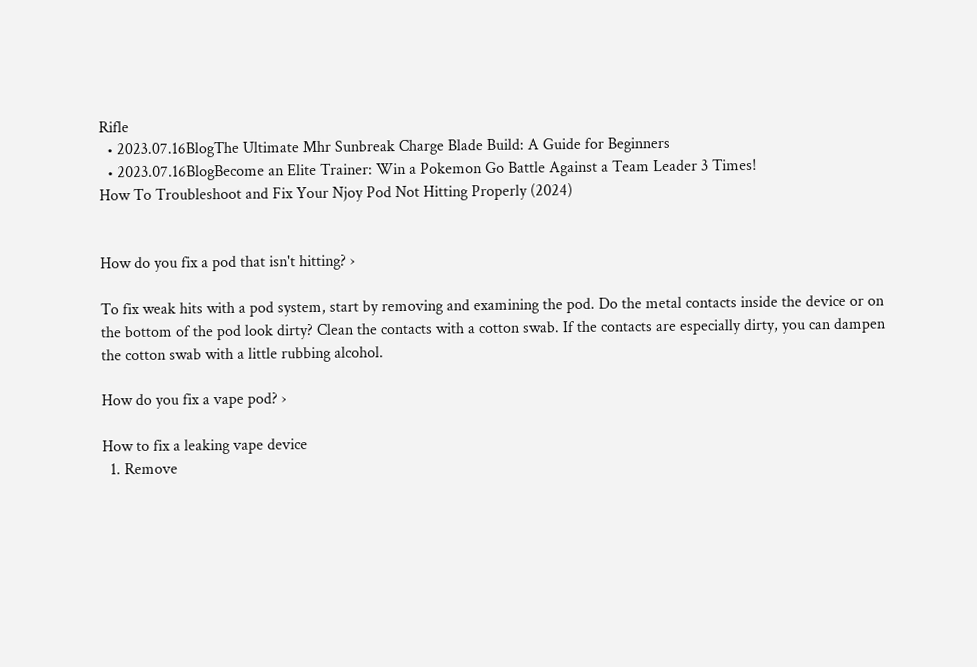Rifle
  • 2023.07.16BlogThe Ultimate Mhr Sunbreak Charge Blade Build: A Guide for Beginners
  • 2023.07.16BlogBecome an Elite Trainer: Win a Pokemon Go Battle Against a Team Leader 3 Times!
How To Troubleshoot and Fix Your Njoy Pod Not Hitting Properly (2024)


How do you fix a pod that isn't hitting? ›

To fix weak hits with a pod system, start by removing and examining the pod. Do the metal contacts inside the device or on the bottom of the pod look dirty? Clean the contacts with a cotton swab. If the contacts are especially dirty, you can dampen the cotton swab with a little rubbing alcohol.

How do you fix a vape pod? ›

How to fix a leaking vape device
  1. Remove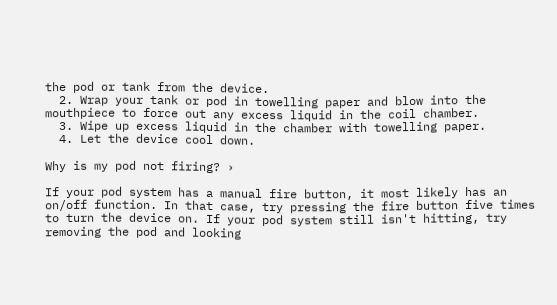the pod or tank from the device.
  2. Wrap your tank or pod in towelling paper and blow into the mouthpiece to force out any excess liquid in the coil chamber.
  3. Wipe up excess liquid in the chamber with towelling paper.
  4. Let the device cool down.

Why is my pod not firing? ›

If your pod system has a manual fire button, it most likely has an on/off function. In that case, try pressing the fire button five times to turn the device on. If your pod system still isn't hitting, try removing the pod and looking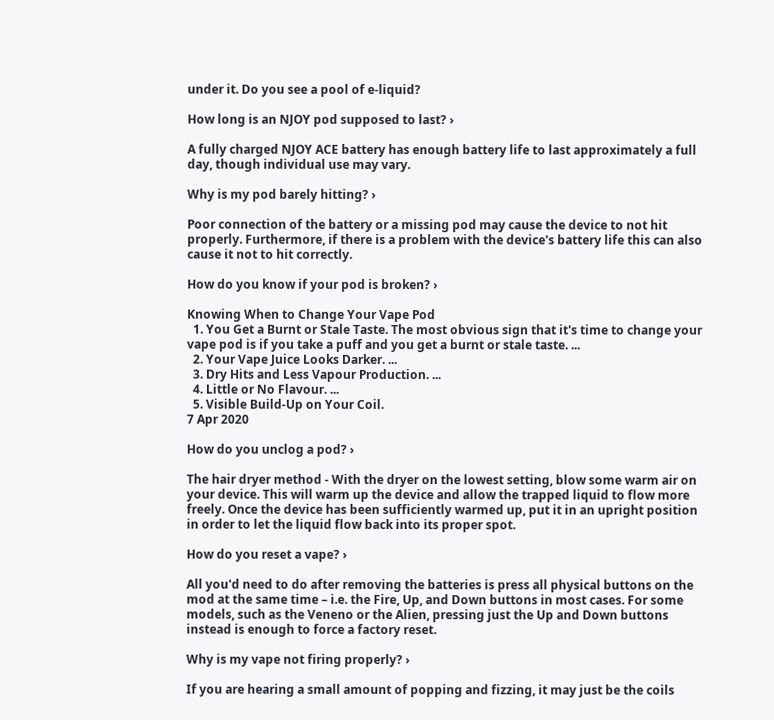under it. Do you see a pool of e-liquid?

How long is an NJOY pod supposed to last? ›

A fully charged NJOY ACE battery has enough battery life to last approximately a full day, though individual use may vary.

Why is my pod barely hitting? ›

Poor connection of the battery or a missing pod may cause the device to not hit properly. Furthermore, if there is a problem with the device's battery life this can also cause it not to hit correctly.

How do you know if your pod is broken? ›

Knowing When to Change Your Vape Pod
  1. You Get a Burnt or Stale Taste. The most obvious sign that it's time to change your vape pod is if you take a puff and you get a burnt or stale taste. ...
  2. Your Vape Juice Looks Darker. ...
  3. Dry Hits and Less Vapour Production. ...
  4. Little or No Flavour. ...
  5. Visible Build-Up on Your Coil.
7 Apr 2020

How do you unclog a pod? ›

The hair dryer method - With the dryer on the lowest setting, blow some warm air on your device. This will warm up the device and allow the trapped liquid to flow more freely. Once the device has been sufficiently warmed up, put it in an upright position in order to let the liquid flow back into its proper spot.

How do you reset a vape? ›

All you'd need to do after removing the batteries is press all physical buttons on the mod at the same time – i.e. the Fire, Up, and Down buttons in most cases. For some models, such as the Veneno or the Alien, pressing just the Up and Down buttons instead is enough to force a factory reset.

Why is my vape not firing properly? ›

If you are hearing a small amount of popping and fizzing, it may just be the coils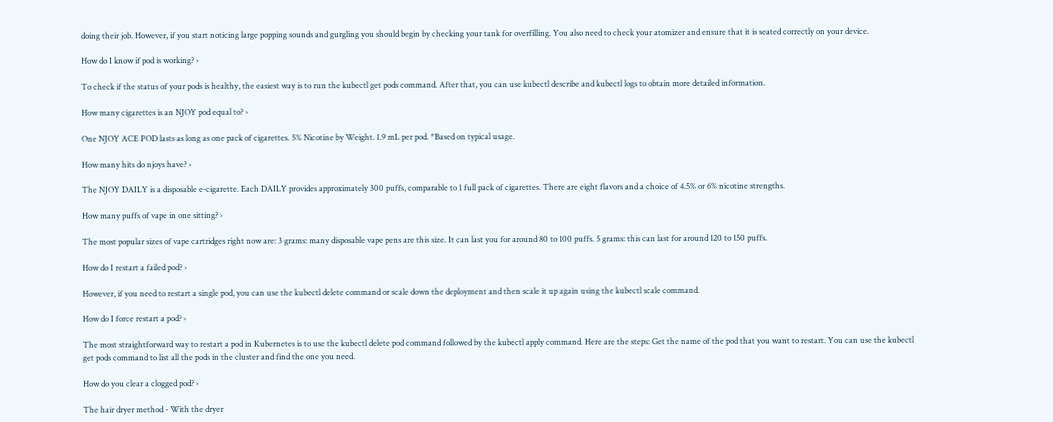doing their job. However, if you start noticing large popping sounds and gurgling you should begin by checking your tank for overfilling. You also need to check your atomizer and ensure that it is seated correctly on your device.

How do I know if pod is working? ›

To check if the status of your pods is healthy, the easiest way is to run the kubectl get pods command. After that, you can use kubectl describe and kubectl logs to obtain more detailed information.

How many cigarettes is an NJOY pod equal to? ›

One NJOY ACE POD lasts as long as one pack of cigarettes. 5% Nicotine by Weight. 1.9 mL per pod. *Based on typical usage.

How many hits do njoys have? ›

The NJOY DAILY is a disposable e-cigarette. Each DAILY provides approximately 300 puffs, comparable to 1 full pack of cigarettes. There are eight flavors and a choice of 4.5% or 6% nicotine strengths.

How many puffs of vape in one sitting? ›

The most popular sizes of vape cartridges right now are: 3 grams: many disposable vape pens are this size. It can last you for around 80 to 100 puffs. 5 grams: this can last for around 120 to 150 puffs.

How do I restart a failed pod? ›

However, if you need to restart a single pod, you can use the kubectl delete command or scale down the deployment and then scale it up again using the kubectl scale command.

How do I force restart a pod? ›

The most straightforward way to restart a pod in Kubernetes is to use the kubectl delete pod command followed by the kubectl apply command. Here are the steps: Get the name of the pod that you want to restart. You can use the kubectl get pods command to list all the pods in the cluster and find the one you need.

How do you clear a clogged pod? ›

The hair dryer method - With the dryer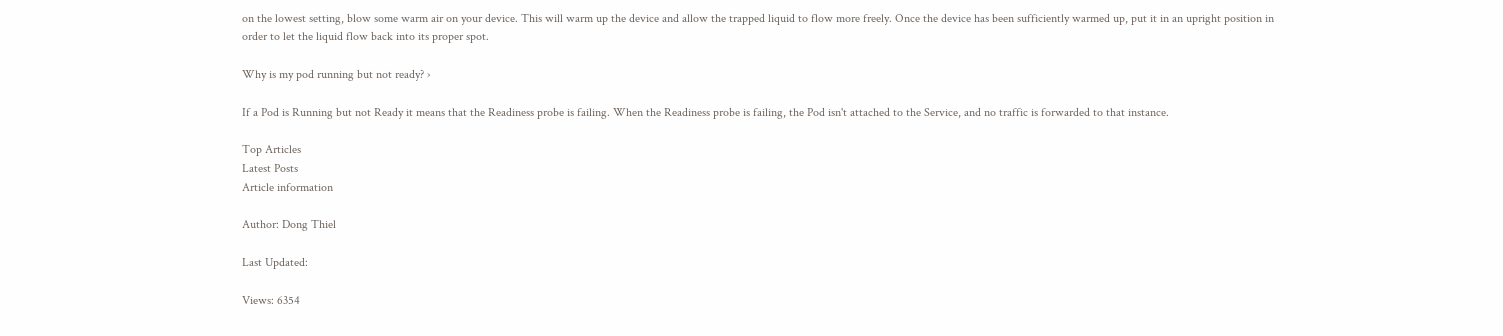on the lowest setting, blow some warm air on your device. This will warm up the device and allow the trapped liquid to flow more freely. Once the device has been sufficiently warmed up, put it in an upright position in order to let the liquid flow back into its proper spot.

Why is my pod running but not ready? ›

If a Pod is Running but not Ready it means that the Readiness probe is failing. When the Readiness probe is failing, the Pod isn't attached to the Service, and no traffic is forwarded to that instance.

Top Articles
Latest Posts
Article information

Author: Dong Thiel

Last Updated:

Views: 6354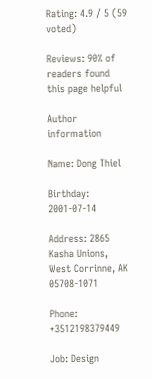Rating: 4.9 / 5 (59 voted)

Reviews: 90% of readers found this page helpful

Author information

Name: Dong Thiel

Birthday: 2001-07-14

Address: 2865 Kasha Unions, West Corrinne, AK 05708-1071

Phone: +3512198379449

Job: Design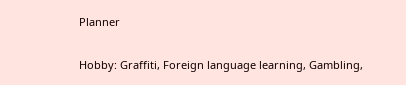Planner

Hobby: Graffiti, Foreign language learning, Gambling,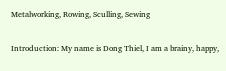Metalworking, Rowing, Sculling, Sewing

Introduction: My name is Dong Thiel, I am a brainy, happy,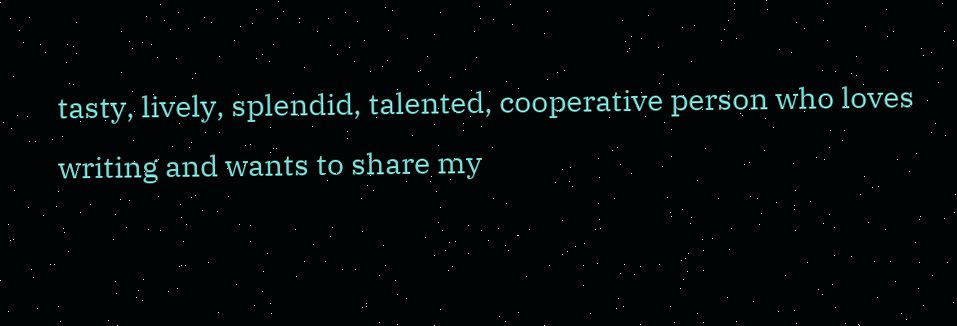tasty, lively, splendid, talented, cooperative person who loves writing and wants to share my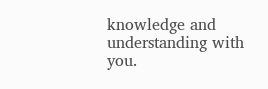knowledge and understanding with you.